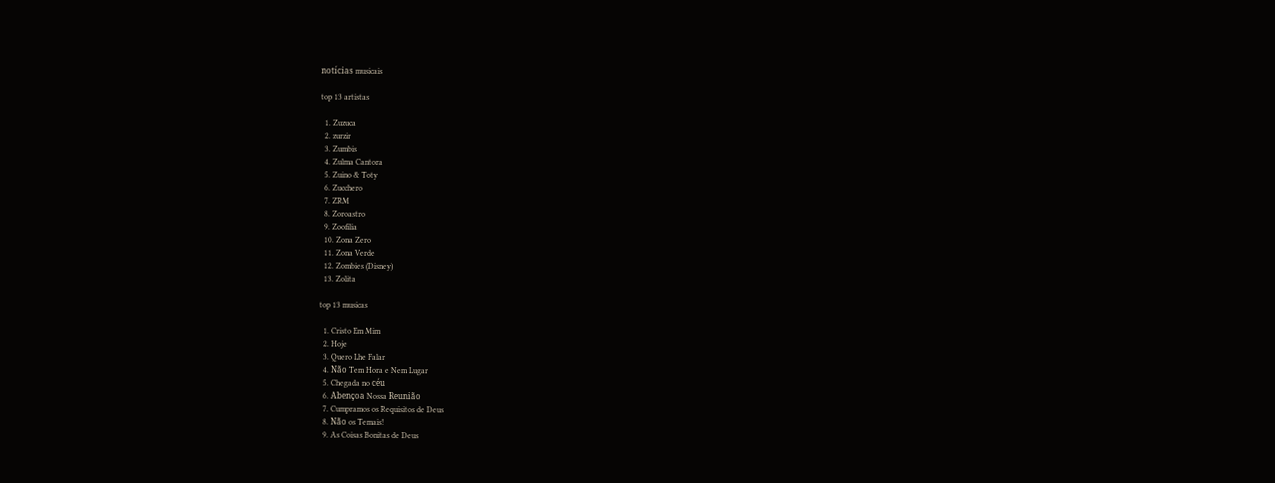notícias musicais

top 13 artistas

  1. Zuzuca
  2. zurzir
  3. Zumbis
  4. Zulma Cantora
  5. Zuino & Toty
  6. Zucchero
  7. ZRM
  8. Zoroastro
  9. Zoofilia
  10. Zona Zero
  11. Zona Verde
  12. Zombies (Disney)
  13. Zolita

top 13 musicas

  1. Cristo Em Mim
  2. Hoje
  3. Quero Lhe Falar
  4. Não Tem Hora e Nem Lugar
  5. Chegada no céu
  6. Abençoa Nossa Reunião
  7. Cumpramos os Requisitos de Deus
  8. Não os Temais!
  9. As Coisas Bonitas de Deus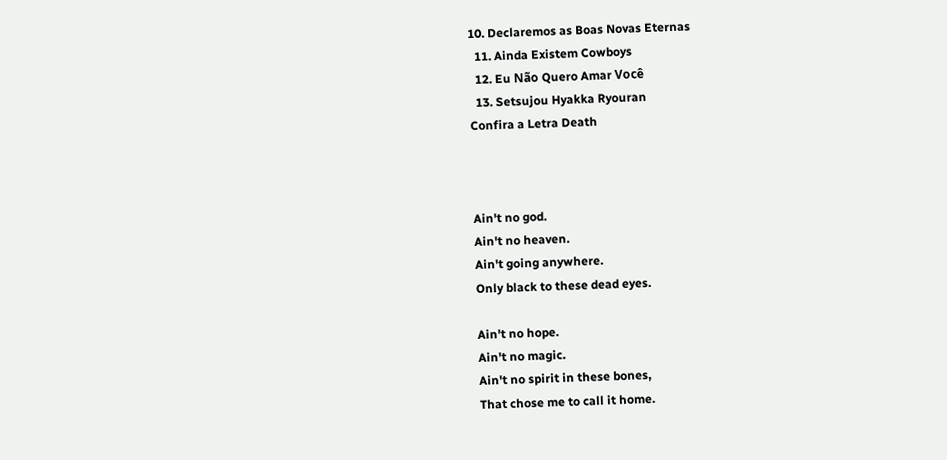10. Declaremos as Boas Novas Eternas
  11. Ainda Existem Cowboys
  12. Eu Não Quero Amar Você
  13. Setsujou Hyakka Ryouran
Confira a Letra Death



Ain't no god.
Ain't no heaven.
Ain't going anywhere.
Only black to these dead eyes.

Ain't no hope.
Ain't no magic.
Ain't no spirit in these bones,
That chose me to call it home.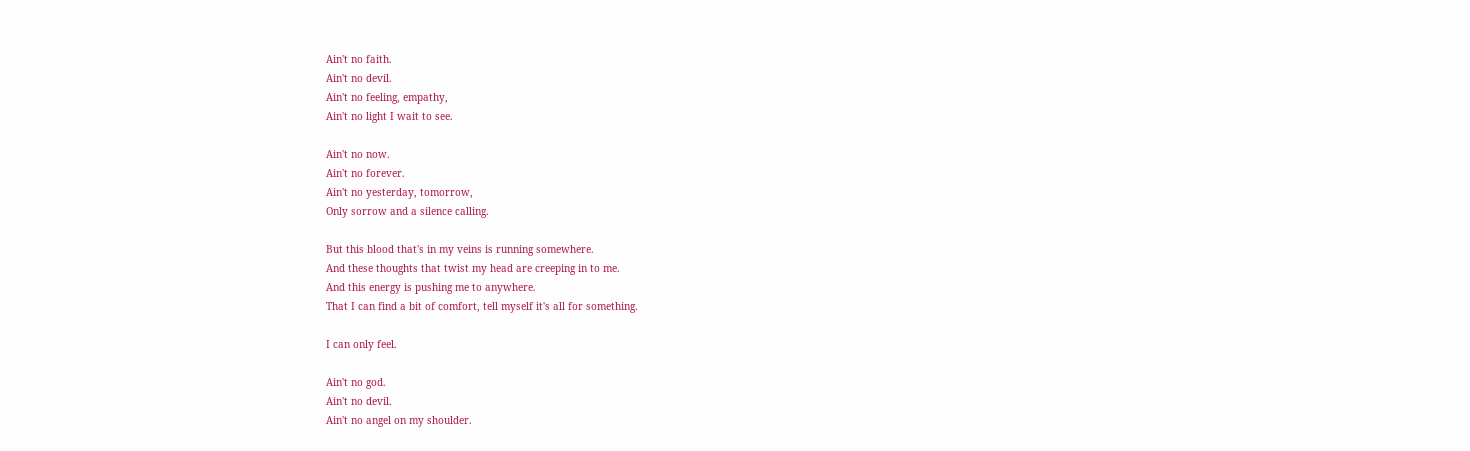Ain't no faith.
Ain't no devil.
Ain't no feeling, empathy,
Ain't no light I wait to see.

Ain't no now.
Ain't no forever.
Ain't no yesterday, tomorrow,
Only sorrow and a silence calling.

But this blood that's in my veins is running somewhere.
And these thoughts that twist my head are creeping in to me.
And this energy is pushing me to anywhere.
That I can find a bit of comfort, tell myself it's all for something.

I can only feel.

Ain't no god.
Ain't no devil.
Ain't no angel on my shoulder.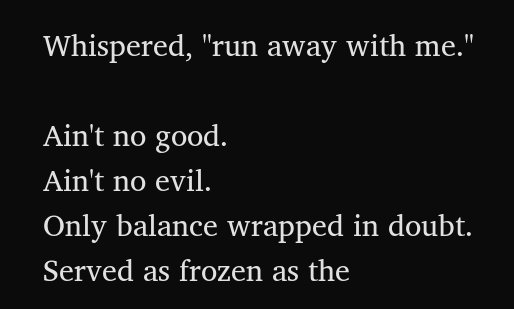Whispered, "run away with me."

Ain't no good.
Ain't no evil.
Only balance wrapped in doubt.
Served as frozen as the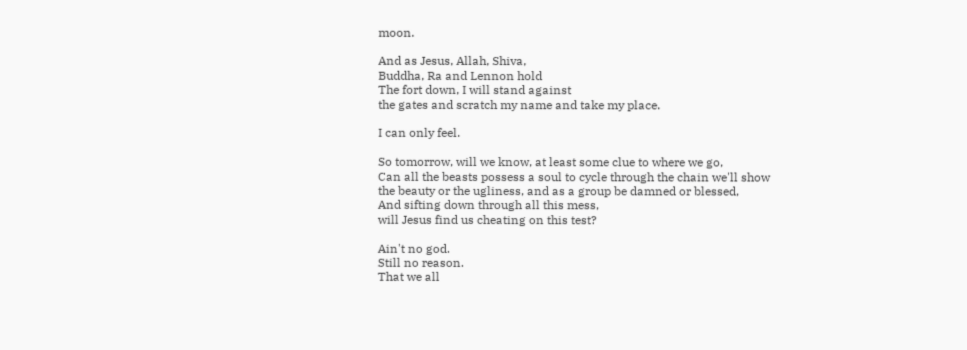moon.

And as Jesus, Allah, Shiva,
Buddha, Ra and Lennon hold
The fort down, I will stand against
the gates and scratch my name and take my place.

I can only feel.

So tomorrow, will we know, at least some clue to where we go,
Can all the beasts possess a soul to cycle through the chain we'll show
the beauty or the ugliness, and as a group be damned or blessed,
And sifting down through all this mess,
will Jesus find us cheating on this test?

Ain't no god.
Still no reason.
That we all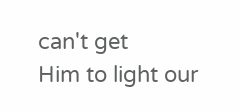can't get
Him to light our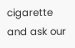cigarette and ask our